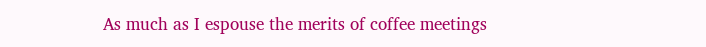As much as I espouse the merits of coffee meetings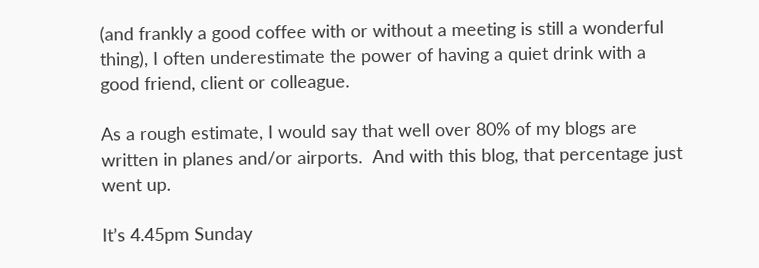(and frankly a good coffee with or without a meeting is still a wonderful thing), I often underestimate the power of having a quiet drink with a good friend, client or colleague.

As a rough estimate, I would say that well over 80% of my blogs are written in planes and/or airports.  And with this blog, that percentage just went up.

It’s 4.45pm Sunday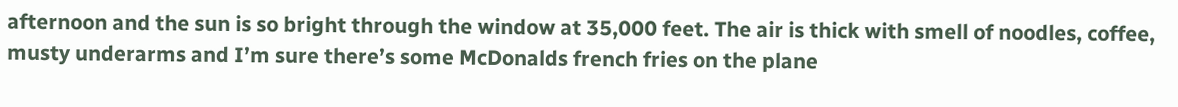afternoon and the sun is so bright through the window at 35,000 feet. The air is thick with smell of noodles, coffee, musty underarms and I’m sure there’s some McDonalds french fries on the plane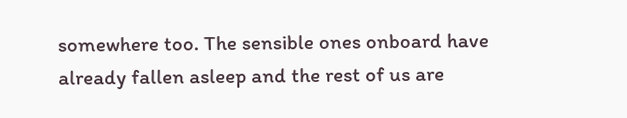somewhere too. The sensible ones onboard have already fallen asleep and the rest of us are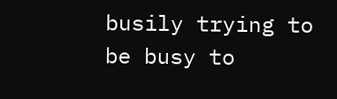busily trying to be busy to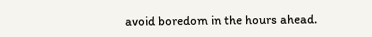avoid boredom in the hours ahead.